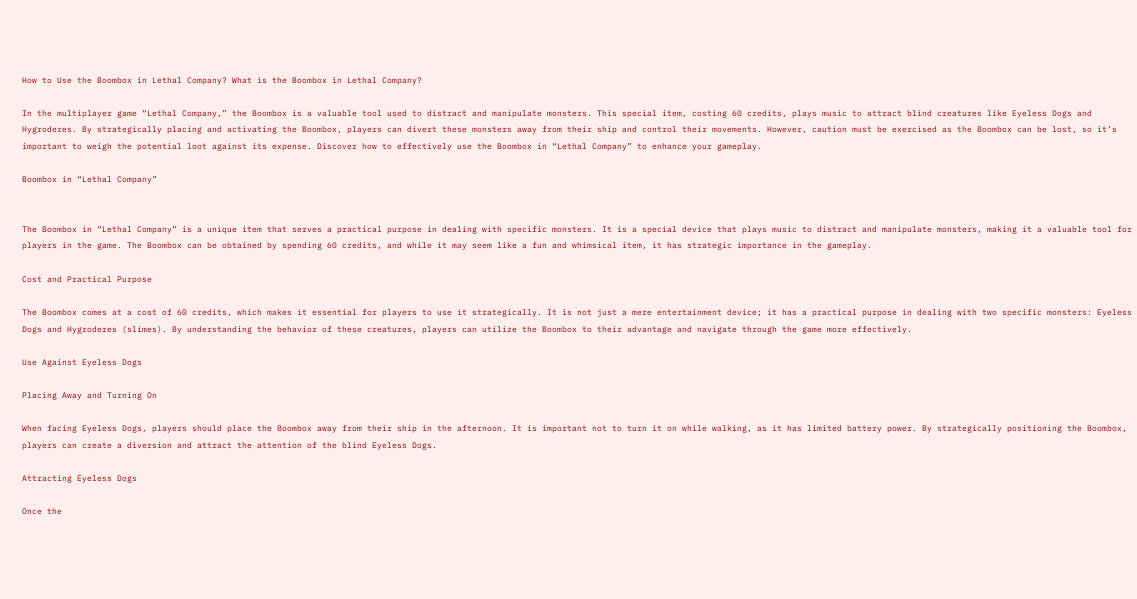How to Use the Boombox in Lethal Company? What is the Boombox in Lethal Company?

In the multiplayer game “Lethal Company,” the Boombox is a valuable tool used to distract and manipulate monsters. This special item, costing 60 credits, plays music to attract blind creatures like Eyeless Dogs and Hygroderes. By strategically placing and activating the Boombox, players can divert these monsters away from their ship and control their movements. However, caution must be exercised as the Boombox can be lost, so it’s important to weigh the potential loot against its expense. Discover how to effectively use the Boombox in “Lethal Company” to enhance your gameplay.

Boombox in “Lethal Company”


The Boombox in “Lethal Company” is a unique item that serves a practical purpose in dealing with specific monsters. It is a special device that plays music to distract and manipulate monsters, making it a valuable tool for players in the game. The Boombox can be obtained by spending 60 credits, and while it may seem like a fun and whimsical item, it has strategic importance in the gameplay.

Cost and Practical Purpose

The Boombox comes at a cost of 60 credits, which makes it essential for players to use it strategically. It is not just a mere entertainment device; it has a practical purpose in dealing with two specific monsters: Eyeless Dogs and Hygroderes (slimes). By understanding the behavior of these creatures, players can utilize the Boombox to their advantage and navigate through the game more effectively.

Use Against Eyeless Dogs

Placing Away and Turning On

When facing Eyeless Dogs, players should place the Boombox away from their ship in the afternoon. It is important not to turn it on while walking, as it has limited battery power. By strategically positioning the Boombox, players can create a diversion and attract the attention of the blind Eyeless Dogs.

Attracting Eyeless Dogs

Once the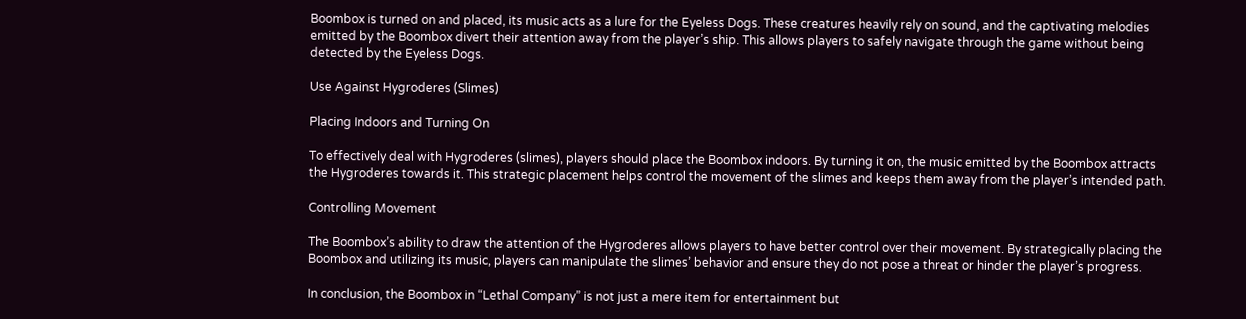Boombox is turned on and placed, its music acts as a lure for the Eyeless Dogs. These creatures heavily rely on sound, and the captivating melodies emitted by the Boombox divert their attention away from the player’s ship. This allows players to safely navigate through the game without being detected by the Eyeless Dogs.

Use Against Hygroderes (Slimes)

Placing Indoors and Turning On

To effectively deal with Hygroderes (slimes), players should place the Boombox indoors. By turning it on, the music emitted by the Boombox attracts the Hygroderes towards it. This strategic placement helps control the movement of the slimes and keeps them away from the player’s intended path.

Controlling Movement

The Boombox’s ability to draw the attention of the Hygroderes allows players to have better control over their movement. By strategically placing the Boombox and utilizing its music, players can manipulate the slimes’ behavior and ensure they do not pose a threat or hinder the player’s progress.

In conclusion, the Boombox in “Lethal Company” is not just a mere item for entertainment but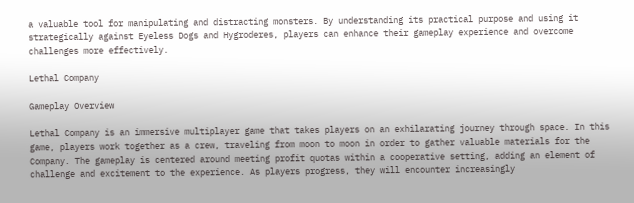a valuable tool for manipulating and distracting monsters. By understanding its practical purpose and using it strategically against Eyeless Dogs and Hygroderes, players can enhance their gameplay experience and overcome challenges more effectively.

Lethal Company

Gameplay Overview

Lethal Company is an immersive multiplayer game that takes players on an exhilarating journey through space. In this game, players work together as a crew, traveling from moon to moon in order to gather valuable materials for the Company. The gameplay is centered around meeting profit quotas within a cooperative setting, adding an element of challenge and excitement to the experience. As players progress, they will encounter increasingly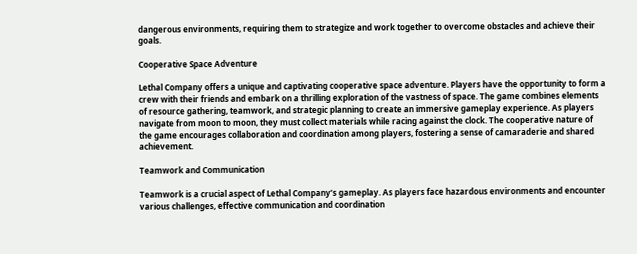dangerous environments, requiring them to strategize and work together to overcome obstacles and achieve their goals.

Cooperative Space Adventure

Lethal Company offers a unique and captivating cooperative space adventure. Players have the opportunity to form a crew with their friends and embark on a thrilling exploration of the vastness of space. The game combines elements of resource gathering, teamwork, and strategic planning to create an immersive gameplay experience. As players navigate from moon to moon, they must collect materials while racing against the clock. The cooperative nature of the game encourages collaboration and coordination among players, fostering a sense of camaraderie and shared achievement.

Teamwork and Communication

Teamwork is a crucial aspect of Lethal Company’s gameplay. As players face hazardous environments and encounter various challenges, effective communication and coordination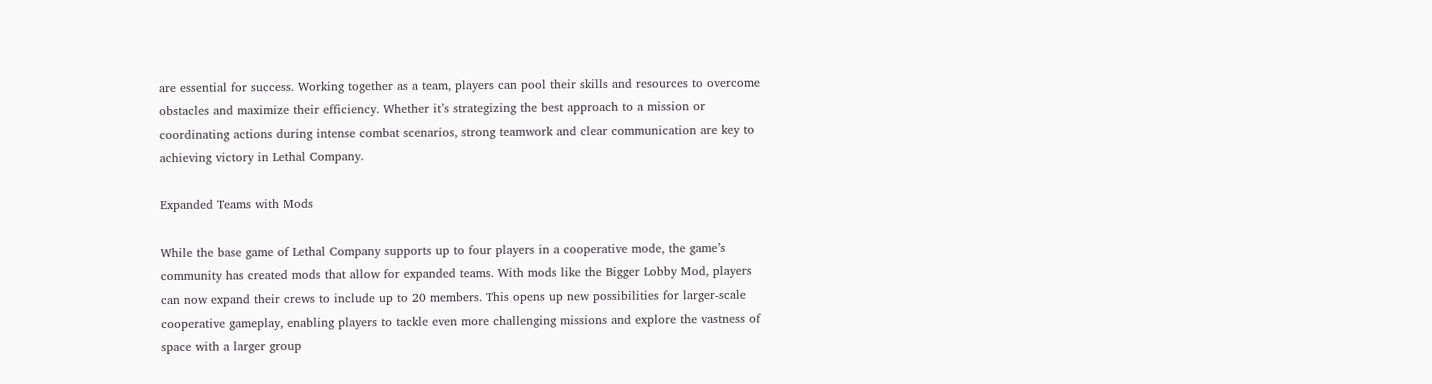are essential for success. Working together as a team, players can pool their skills and resources to overcome obstacles and maximize their efficiency. Whether it’s strategizing the best approach to a mission or coordinating actions during intense combat scenarios, strong teamwork and clear communication are key to achieving victory in Lethal Company.

Expanded Teams with Mods

While the base game of Lethal Company supports up to four players in a cooperative mode, the game’s community has created mods that allow for expanded teams. With mods like the Bigger Lobby Mod, players can now expand their crews to include up to 20 members. This opens up new possibilities for larger-scale cooperative gameplay, enabling players to tackle even more challenging missions and explore the vastness of space with a larger group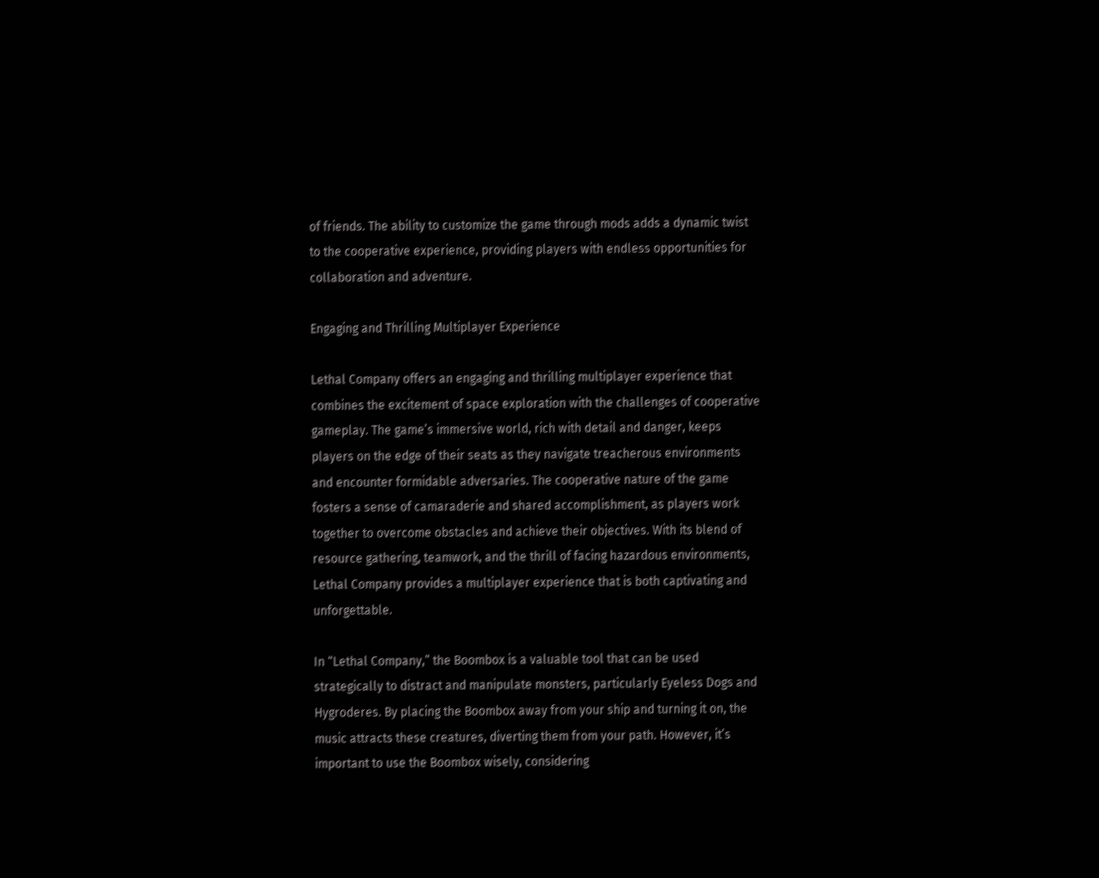of friends. The ability to customize the game through mods adds a dynamic twist to the cooperative experience, providing players with endless opportunities for collaboration and adventure.

Engaging and Thrilling Multiplayer Experience

Lethal Company offers an engaging and thrilling multiplayer experience that combines the excitement of space exploration with the challenges of cooperative gameplay. The game’s immersive world, rich with detail and danger, keeps players on the edge of their seats as they navigate treacherous environments and encounter formidable adversaries. The cooperative nature of the game fosters a sense of camaraderie and shared accomplishment, as players work together to overcome obstacles and achieve their objectives. With its blend of resource gathering, teamwork, and the thrill of facing hazardous environments, Lethal Company provides a multiplayer experience that is both captivating and unforgettable.

In “Lethal Company,” the Boombox is a valuable tool that can be used strategically to distract and manipulate monsters, particularly Eyeless Dogs and Hygroderes. By placing the Boombox away from your ship and turning it on, the music attracts these creatures, diverting them from your path. However, it’s important to use the Boombox wisely, considering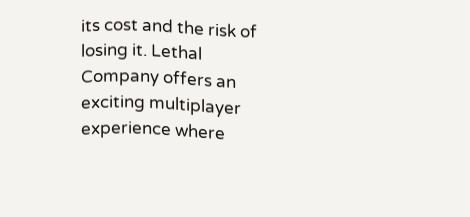its cost and the risk of losing it. Lethal Company offers an exciting multiplayer experience where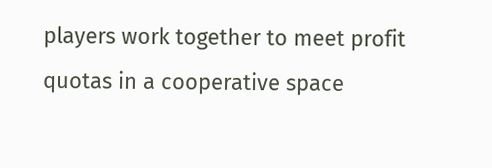players work together to meet profit quotas in a cooperative space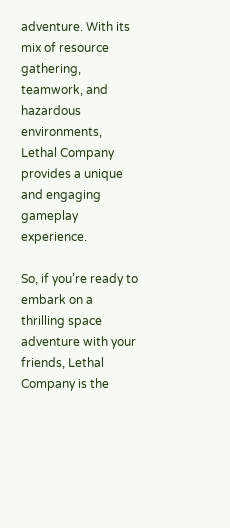adventure. With its mix of resource gathering, teamwork, and hazardous environments, Lethal Company provides a unique and engaging gameplay experience.

So, if you’re ready to embark on a thrilling space adventure with your friends, Lethal Company is the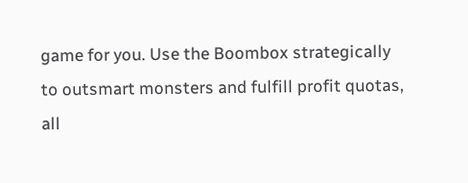game for you. Use the Boombox strategically to outsmart monsters and fulfill profit quotas, all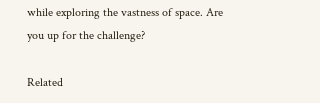while exploring the vastness of space. Are you up for the challenge?

Related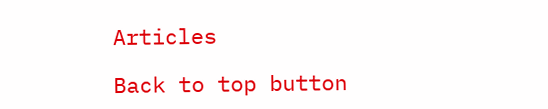Articles

Back to top button